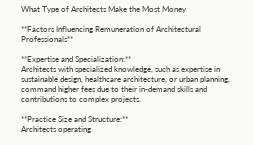What Type of Architects Make the Most Money

**Factors Influencing Remuneration of Architectural Professionals**

**Expertise and Specialization:**
Architects with specialized knowledge, such as expertise in sustainable design, healthcare architecture, or urban planning, command higher fees due to their in-demand skills and contributions to complex projects.

**Practice Size and Structure:**
Architects operating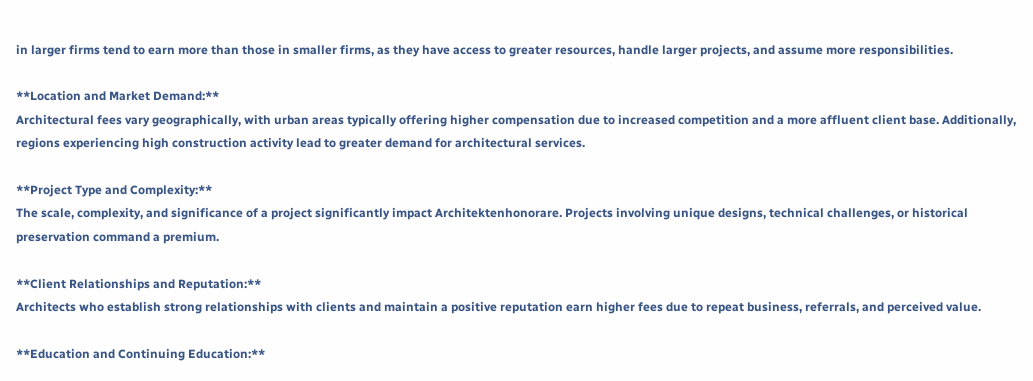in larger firms tend to earn more than those in smaller firms, as they have access to greater resources, handle larger projects, and assume more responsibilities.

**Location and Market Demand:**
Architectural fees vary geographically, with urban areas typically offering higher compensation due to increased competition and a more affluent client base. Additionally, regions experiencing high construction activity lead to greater demand for architectural services.

**Project Type and Complexity:**
The scale, complexity, and significance of a project significantly impact Architektenhonorare. Projects involving unique designs, technical challenges, or historical preservation command a premium.

**Client Relationships and Reputation:**
Architects who establish strong relationships with clients and maintain a positive reputation earn higher fees due to repeat business, referrals, and perceived value.

**Education and Continuing Education:**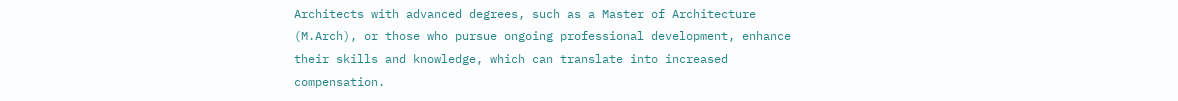Architects with advanced degrees, such as a Master of Architecture (M.Arch), or those who pursue ongoing professional development, enhance their skills and knowledge, which can translate into increased compensation.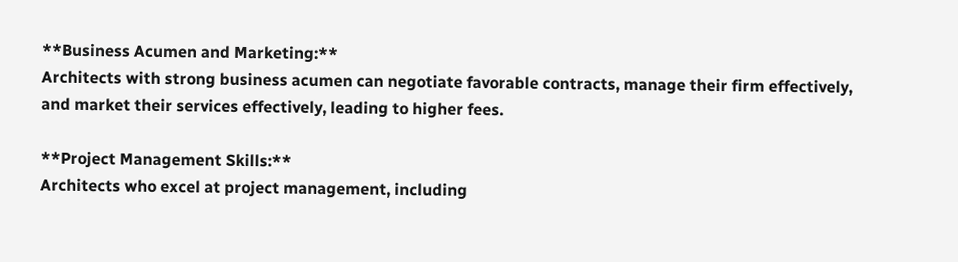**Business Acumen and Marketing:**
Architects with strong business acumen can negotiate favorable contracts, manage their firm effectively, and market their services effectively, leading to higher fees.

**Project Management Skills:**
Architects who excel at project management, including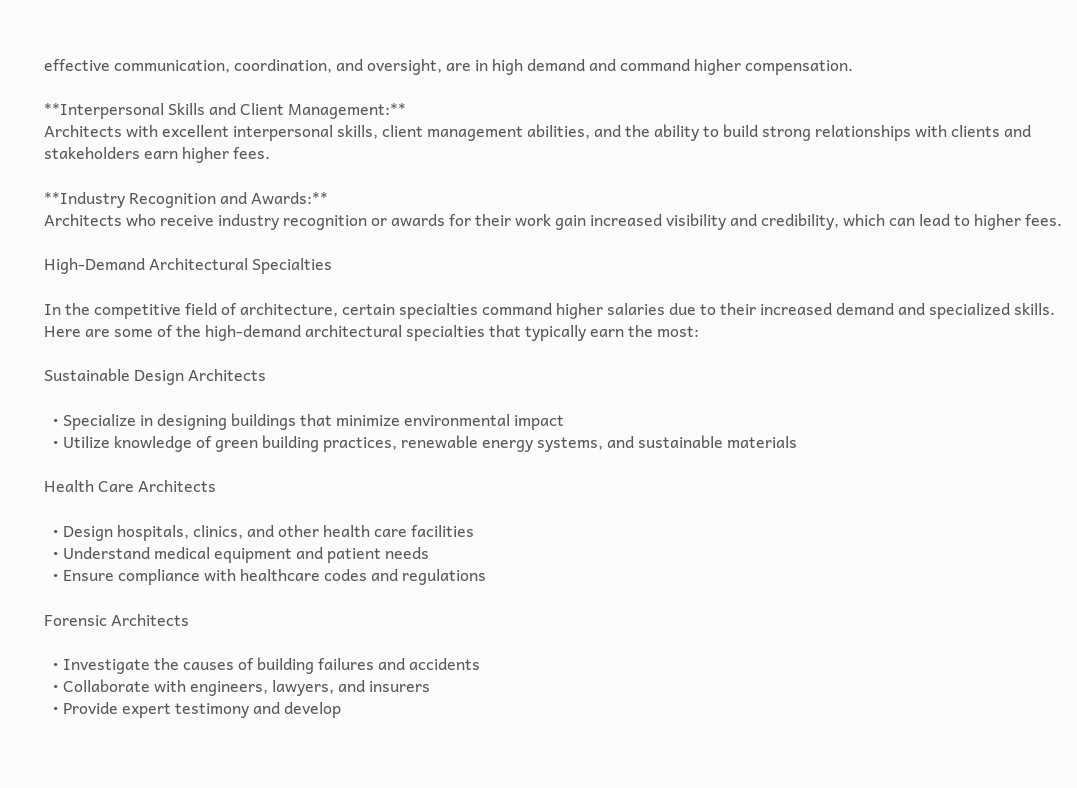effective communication, coordination, and oversight, are in high demand and command higher compensation.

**Interpersonal Skills and Client Management:**
Architects with excellent interpersonal skills, client management abilities, and the ability to build strong relationships with clients and stakeholders earn higher fees.

**Industry Recognition and Awards:**
Architects who receive industry recognition or awards for their work gain increased visibility and credibility, which can lead to higher fees.

High-Demand Architectural Specialties

In the competitive field of architecture, certain specialties command higher salaries due to their increased demand and specialized skills. Here are some of the high-demand architectural specialties that typically earn the most:

Sustainable Design Architects

  • Specialize in designing buildings that minimize environmental impact
  • Utilize knowledge of green building practices, renewable energy systems, and sustainable materials

Health Care Architects

  • Design hospitals, clinics, and other health care facilities
  • Understand medical equipment and patient needs
  • Ensure compliance with healthcare codes and regulations

Forensic Architects

  • Investigate the causes of building failures and accidents
  • Collaborate with engineers, lawyers, and insurers
  • Provide expert testimony and develop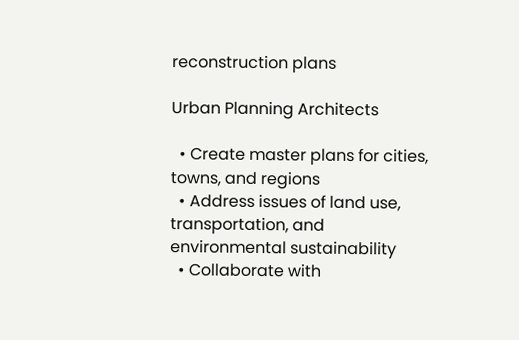reconstruction plans

Urban Planning Architects

  • Create master plans for cities, towns, and regions
  • Address issues of land use, transportation, and environmental sustainability
  • Collaborate with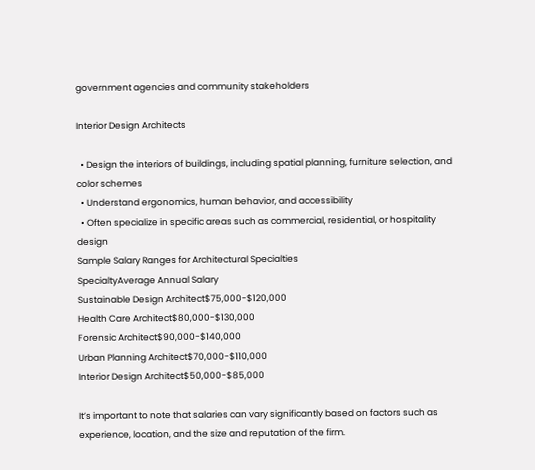government agencies and community stakeholders

Interior Design Architects

  • Design the interiors of buildings, including spatial planning, furniture selection, and color schemes
  • Understand ergonomics, human behavior, and accessibility
  • Often specialize in specific areas such as commercial, residential, or hospitality design
Sample Salary Ranges for Architectural Specialties
SpecialtyAverage Annual Salary
Sustainable Design Architect$75,000-$120,000
Health Care Architect$80,000-$130,000
Forensic Architect$90,000-$140,000
Urban Planning Architect$70,000-$110,000
Interior Design Architect$50,000-$85,000

It’s important to note that salaries can vary significantly based on factors such as experience, location, and the size and reputation of the firm.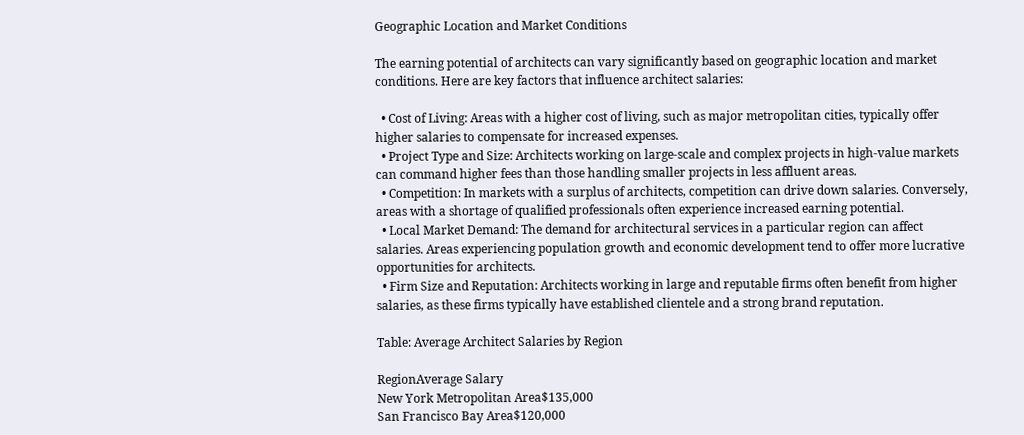Geographic Location and Market Conditions

The earning potential of architects can vary significantly based on geographic location and market conditions. Here are key factors that influence architect salaries:

  • Cost of Living: Areas with a higher cost of living, such as major metropolitan cities, typically offer higher salaries to compensate for increased expenses.
  • Project Type and Size: Architects working on large-scale and complex projects in high-value markets can command higher fees than those handling smaller projects in less affluent areas.
  • Competition: In markets with a surplus of architects, competition can drive down salaries. Conversely, areas with a shortage of qualified professionals often experience increased earning potential.
  • Local Market Demand: The demand for architectural services in a particular region can affect salaries. Areas experiencing population growth and economic development tend to offer more lucrative opportunities for architects.
  • Firm Size and Reputation: Architects working in large and reputable firms often benefit from higher salaries, as these firms typically have established clientele and a strong brand reputation.

Table: Average Architect Salaries by Region

RegionAverage Salary
New York Metropolitan Area$135,000
San Francisco Bay Area$120,000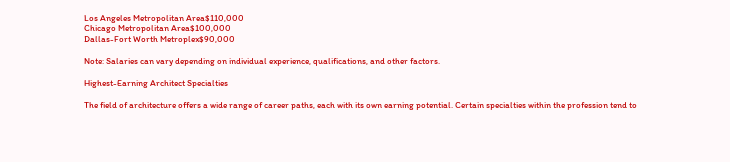Los Angeles Metropolitan Area$110,000
Chicago Metropolitan Area$100,000
Dallas-Fort Worth Metroplex$90,000

Note: Salaries can vary depending on individual experience, qualifications, and other factors.

Highest-Earning Architect Specialties

The field of architecture offers a wide range of career paths, each with its own earning potential. Certain specialties within the profession tend to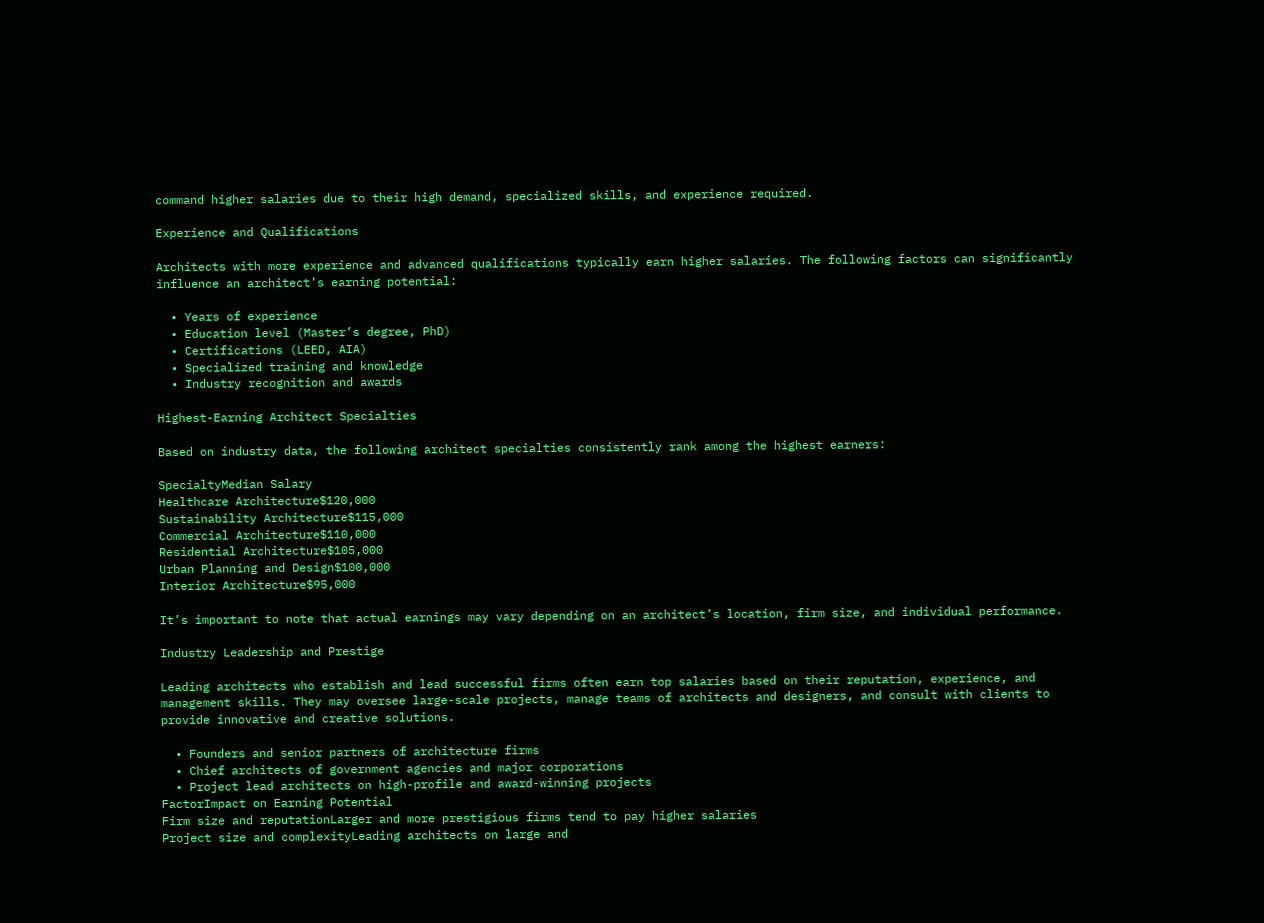command higher salaries due to their high demand, specialized skills, and experience required.

Experience and Qualifications

Architects with more experience and advanced qualifications typically earn higher salaries. The following factors can significantly influence an architect’s earning potential:

  • Years of experience
  • Education level (Master’s degree, PhD)
  • Certifications (LEED, AIA)
  • Specialized training and knowledge
  • Industry recognition and awards

Highest-Earning Architect Specialties

Based on industry data, the following architect specialties consistently rank among the highest earners:

SpecialtyMedian Salary
Healthcare Architecture$120,000
Sustainability Architecture$115,000
Commercial Architecture$110,000
Residential Architecture$105,000
Urban Planning and Design$100,000
Interior Architecture$95,000

It’s important to note that actual earnings may vary depending on an architect’s location, firm size, and individual performance.

Industry Leadership and Prestige

Leading architects who establish and lead successful firms often earn top salaries based on their reputation, experience, and management skills. They may oversee large-scale projects, manage teams of architects and designers, and consult with clients to provide innovative and creative solutions.

  • Founders and senior partners of architecture firms
  • Chief architects of government agencies and major corporations
  • Project lead architects on high-profile and award-winning projects
FactorImpact on Earning Potential
Firm size and reputationLarger and more prestigious firms tend to pay higher salaries
Project size and complexityLeading architects on large and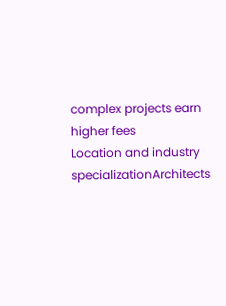complex projects earn higher fees
Location and industry specializationArchitects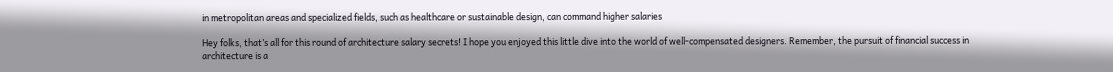in metropolitan areas and specialized fields, such as healthcare or sustainable design, can command higher salaries

Hey folks, that’s all for this round of architecture salary secrets! I hope you enjoyed this little dive into the world of well-compensated designers. Remember, the pursuit of financial success in architecture is a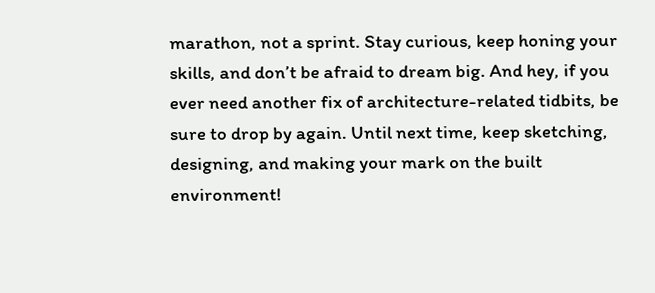marathon, not a sprint. Stay curious, keep honing your skills, and don’t be afraid to dream big. And hey, if you ever need another fix of architecture-related tidbits, be sure to drop by again. Until next time, keep sketching, designing, and making your mark on the built environment!